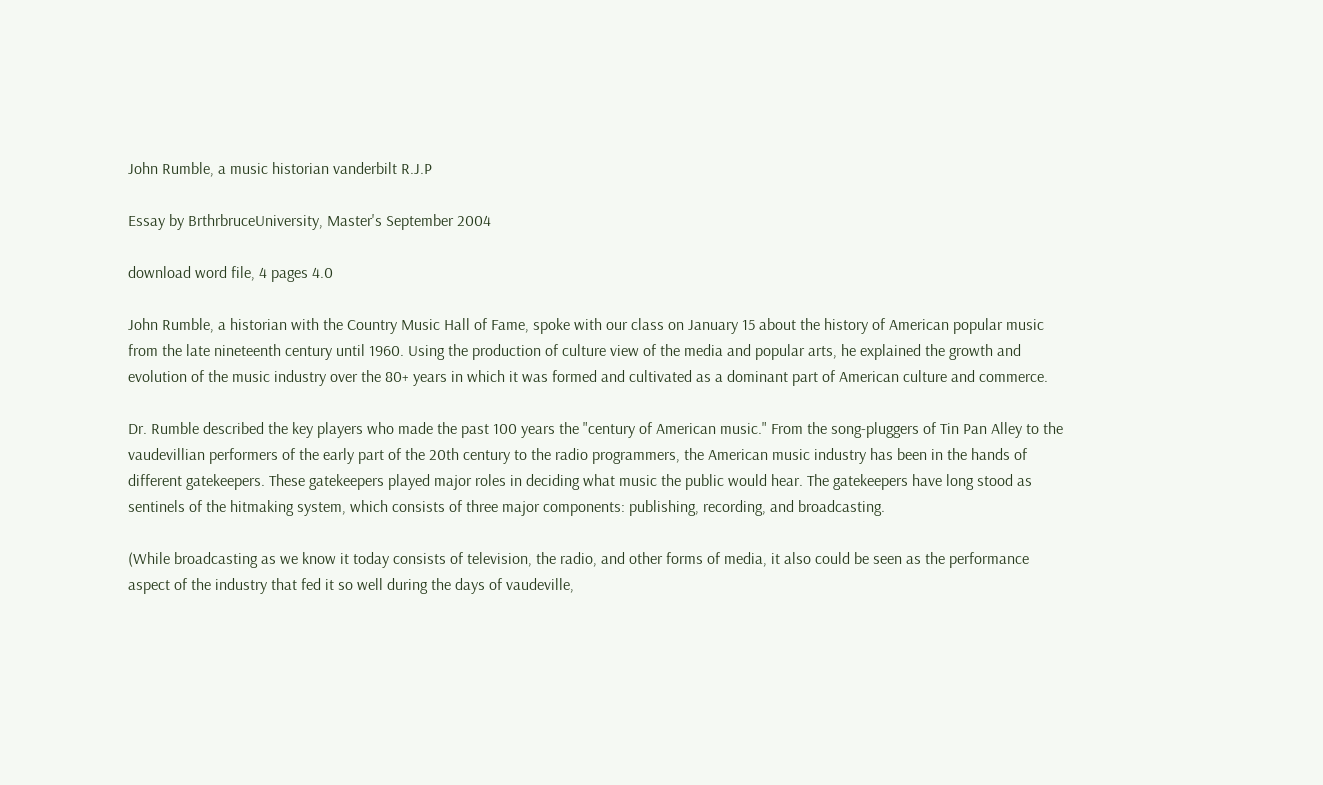John Rumble, a music historian vanderbilt R.J.P

Essay by BrthrbruceUniversity, Master's September 2004

download word file, 4 pages 4.0

John Rumble, a historian with the Country Music Hall of Fame, spoke with our class on January 15 about the history of American popular music from the late nineteenth century until 1960. Using the production of culture view of the media and popular arts, he explained the growth and evolution of the music industry over the 80+ years in which it was formed and cultivated as a dominant part of American culture and commerce.

Dr. Rumble described the key players who made the past 100 years the "century of American music." From the song-pluggers of Tin Pan Alley to the vaudevillian performers of the early part of the 20th century to the radio programmers, the American music industry has been in the hands of different gatekeepers. These gatekeepers played major roles in deciding what music the public would hear. The gatekeepers have long stood as sentinels of the hitmaking system, which consists of three major components: publishing, recording, and broadcasting.

(While broadcasting as we know it today consists of television, the radio, and other forms of media, it also could be seen as the performance aspect of the industry that fed it so well during the days of vaudeville,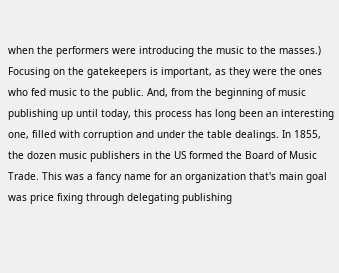when the performers were introducing the music to the masses.) Focusing on the gatekeepers is important, as they were the ones who fed music to the public. And, from the beginning of music publishing up until today, this process has long been an interesting one, filled with corruption and under the table dealings. In 1855, the dozen music publishers in the US formed the Board of Music Trade. This was a fancy name for an organization that's main goal was price fixing through delegating publishing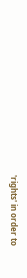'rights' in order to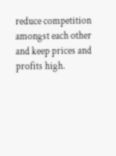reduce competition amongst each other and keep prices and profits high.